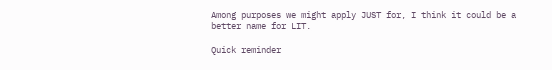Among purposes we might apply JUST for, I think it could be a better name for LIT.

Quick reminder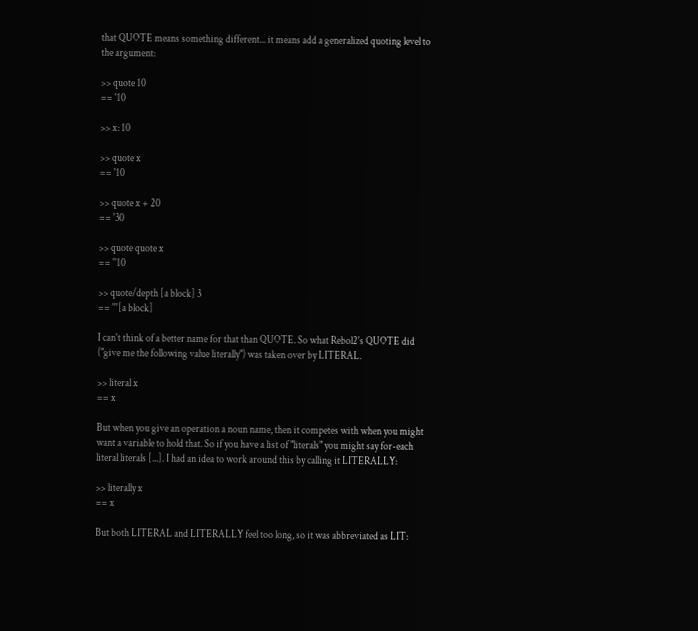that QUOTE means something different... it means add a generalized quoting level to the argument:

>> quote 10
== '10

>> x: 10

>> quote x
== '10

>> quote x + 20
== '30

>> quote quote x
== ''10

>> quote/depth [a block] 3
== '''[a block]

I can't think of a better name for that than QUOTE. So what Rebol2's QUOTE did ("give me the following value literally") was taken over by LITERAL.

>> literal x
== x

But when you give an operation a noun name, then it competes with when you might want a variable to hold that. So if you have a list of "literals" you might say for-each literal literals [...]. I had an idea to work around this by calling it LITERALLY:

>> literally x
== x

But both LITERAL and LITERALLY feel too long, so it was abbreviated as LIT: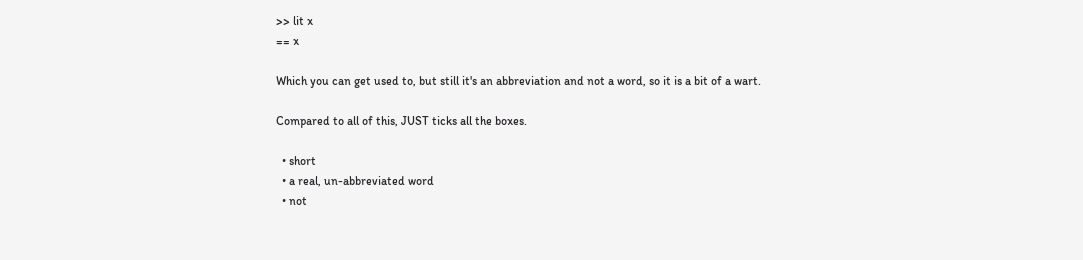>> lit x
== x

Which you can get used to, but still it's an abbreviation and not a word, so it is a bit of a wart.

Compared to all of this, JUST ticks all the boxes.

  • short
  • a real, un-abbreviated word
  • not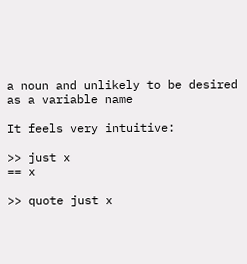a noun and unlikely to be desired as a variable name

It feels very intuitive:

>> just x
== x

>> quote just x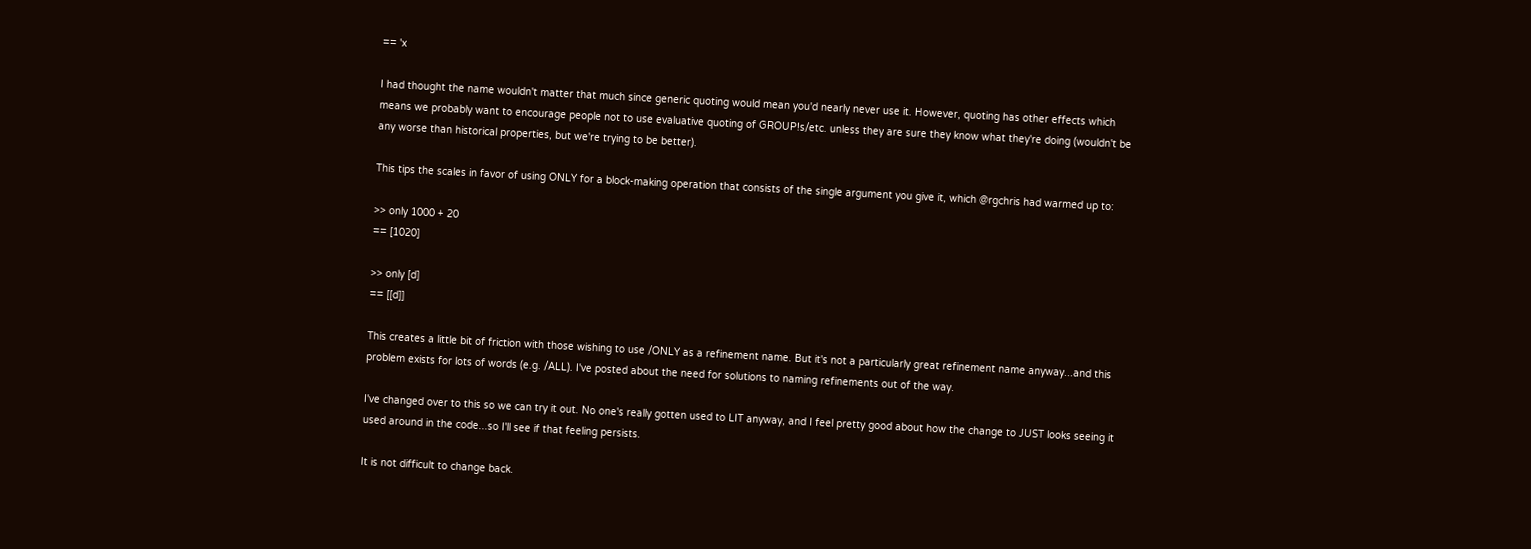== 'x

I had thought the name wouldn't matter that much since generic quoting would mean you'd nearly never use it. However, quoting has other effects which means we probably want to encourage people not to use evaluative quoting of GROUP!s/etc. unless they are sure they know what they're doing (wouldn't be any worse than historical properties, but we're trying to be better).

This tips the scales in favor of using ONLY for a block-making operation that consists of the single argument you give it, which @rgchris had warmed up to:

>> only 1000 + 20
== [1020]

>> only [d]
== [[d]]

This creates a little bit of friction with those wishing to use /ONLY as a refinement name. But it's not a particularly great refinement name anyway...and this problem exists for lots of words (e.g. /ALL). I've posted about the need for solutions to naming refinements out of the way.

I've changed over to this so we can try it out. No one's really gotten used to LIT anyway, and I feel pretty good about how the change to JUST looks seeing it used around in the code...so I'll see if that feeling persists.

It is not difficult to change back.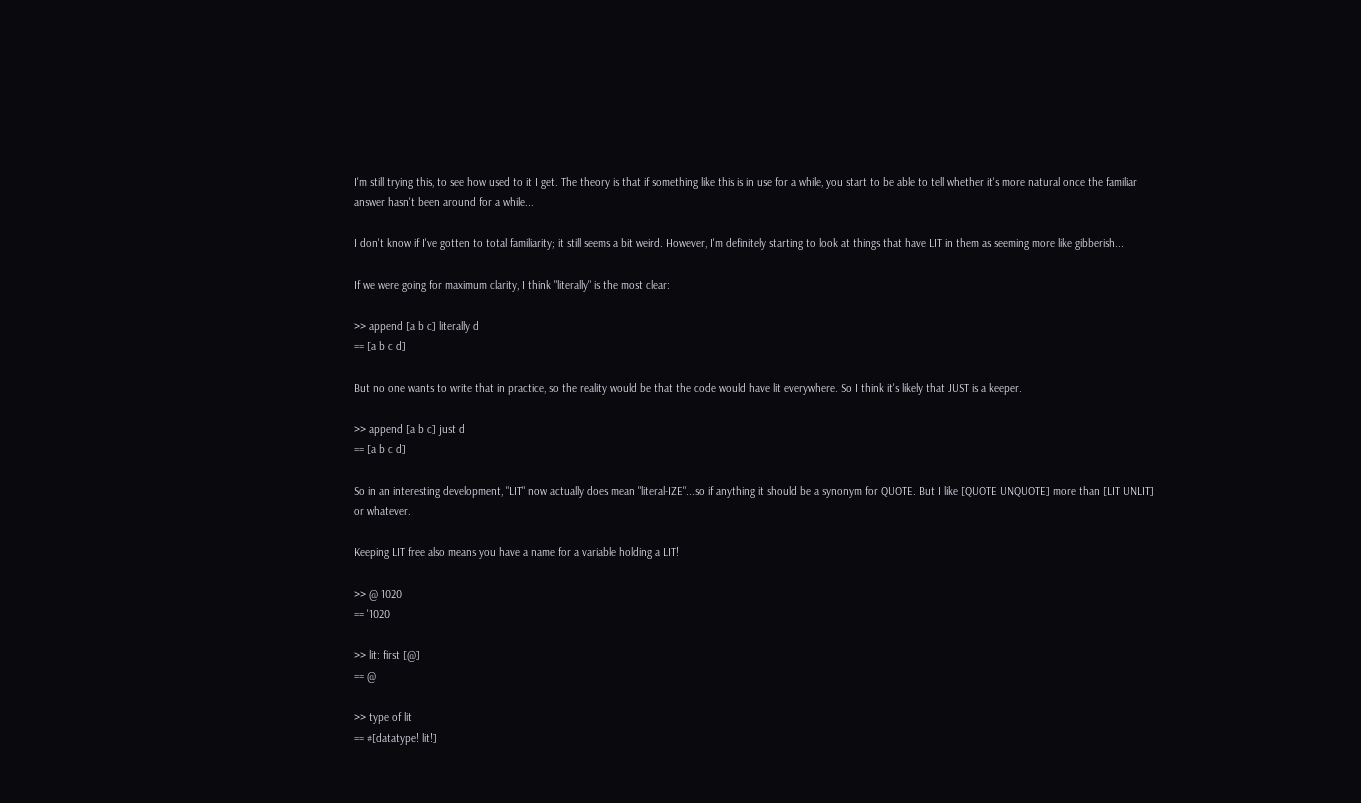I'm still trying this, to see how used to it I get. The theory is that if something like this is in use for a while, you start to be able to tell whether it's more natural once the familiar answer hasn't been around for a while...

I don't know if I've gotten to total familiarity; it still seems a bit weird. However, I'm definitely starting to look at things that have LIT in them as seeming more like gibberish...

If we were going for maximum clarity, I think "literally" is the most clear:

>> append [a b c] literally d
== [a b c d]

But no one wants to write that in practice, so the reality would be that the code would have lit everywhere. So I think it's likely that JUST is a keeper.

>> append [a b c] just d
== [a b c d]

So in an interesting development, "LIT" now actually does mean "literal-IZE"...so if anything it should be a synonym for QUOTE. But I like [QUOTE UNQUOTE] more than [LIT UNLIT] or whatever.

Keeping LIT free also means you have a name for a variable holding a LIT!

>> @ 1020
== '1020

>> lit: first [@]
== @

>> type of lit
== #[datatype! lit!]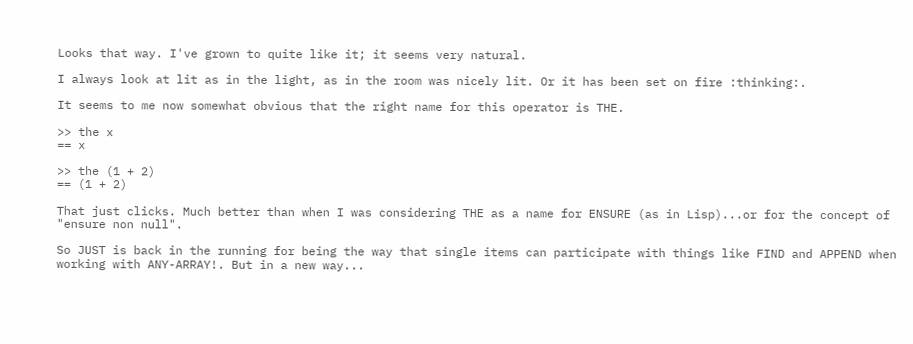Looks that way. I've grown to quite like it; it seems very natural.

I always look at lit as in the light, as in the room was nicely lit. Or it has been set on fire :thinking:.

It seems to me now somewhat obvious that the right name for this operator is THE.

>> the x
== x

>> the (1 + 2)
== (1 + 2)

That just clicks. Much better than when I was considering THE as a name for ENSURE (as in Lisp)...or for the concept of "ensure non null".

So JUST is back in the running for being the way that single items can participate with things like FIND and APPEND when working with ANY-ARRAY!. But in a new way...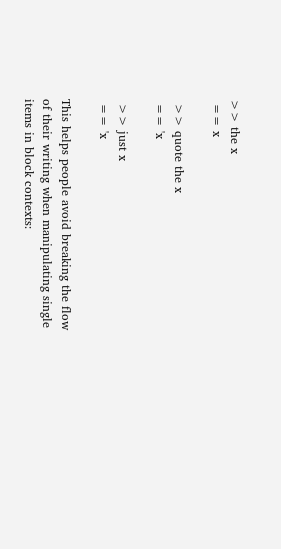>> the x
 == x

 >> quote the x
 == 'x

 >> just x
 == 'x

This helps people avoid breaking the flow of their writing when manipulating single items in block contexts: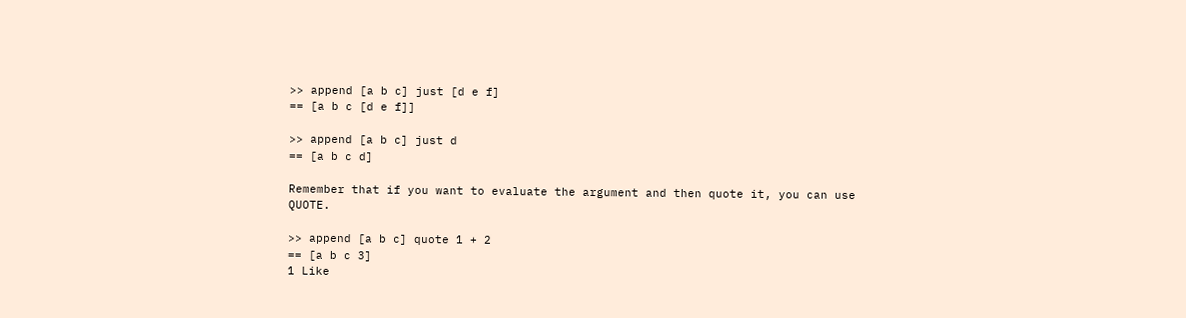>> append [a b c] just [d e f]
== [a b c [d e f]]

>> append [a b c] just d
== [a b c d]

Remember that if you want to evaluate the argument and then quote it, you can use QUOTE.

>> append [a b c] quote 1 + 2
== [a b c 3]
1 Like